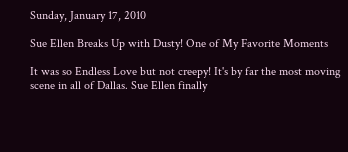Sunday, January 17, 2010

Sue Ellen Breaks Up with Dusty! One of My Favorite Moments

It was so Endless Love but not creepy! It's by far the most moving scene in all of Dallas. Sue Ellen finally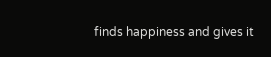finds happiness and gives it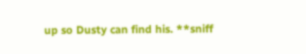up so Dusty can find his. **sniff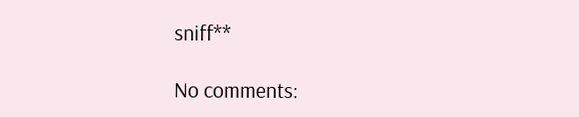sniff**

No comments: